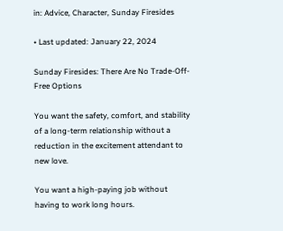in: Advice, Character, Sunday Firesides

• Last updated: January 22, 2024

Sunday Firesides: There Are No Trade-Off-Free Options

You want the safety, comfort, and stability of a long-term relationship without a reduction in the excitement attendant to new love.

You want a high-paying job without having to work long hours.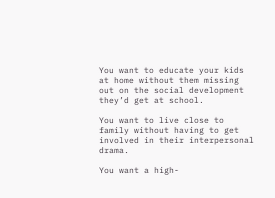You want to educate your kids at home without them missing out on the social development they’d get at school.

You want to live close to family without having to get involved in their interpersonal drama.

You want a high-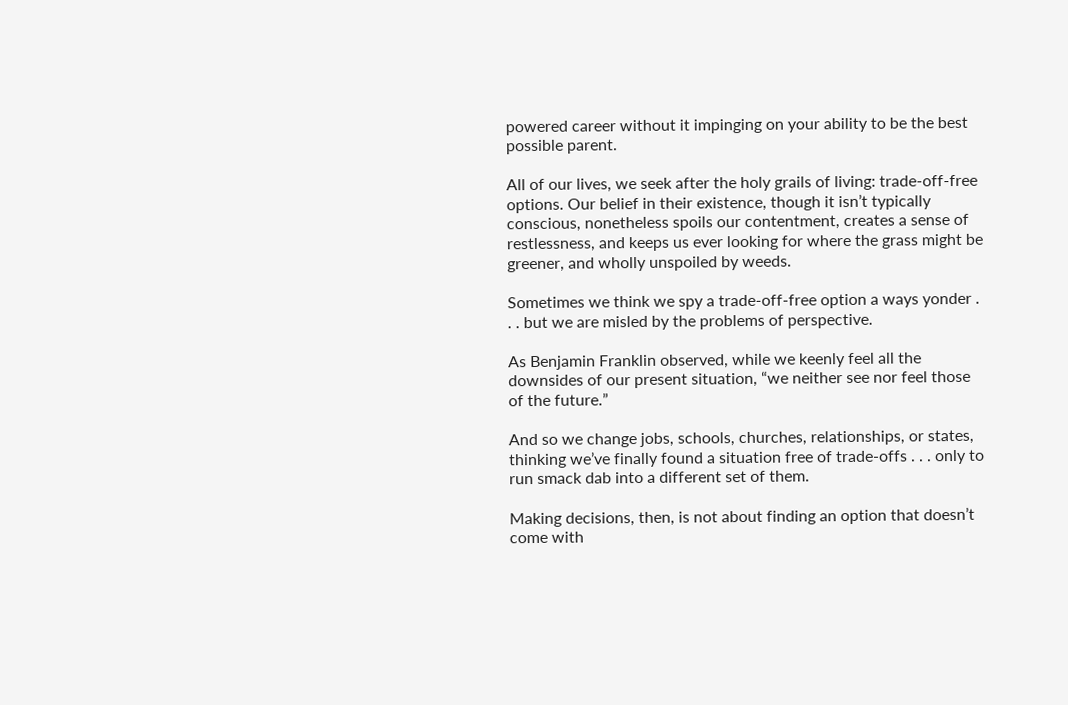powered career without it impinging on your ability to be the best possible parent.

All of our lives, we seek after the holy grails of living: trade-off-free options. Our belief in their existence, though it isn’t typically conscious, nonetheless spoils our contentment, creates a sense of restlessness, and keeps us ever looking for where the grass might be greener, and wholly unspoiled by weeds.

Sometimes we think we spy a trade-off-free option a ways yonder . . . but we are misled by the problems of perspective.

As Benjamin Franklin observed, while we keenly feel all the downsides of our present situation, “we neither see nor feel those of the future.”

And so we change jobs, schools, churches, relationships, or states, thinking we’ve finally found a situation free of trade-offs . . . only to run smack dab into a different set of them.

Making decisions, then, is not about finding an option that doesn’t come with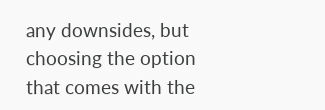any downsides, but choosing the option that comes with the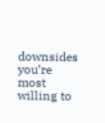downsides you’re most willing to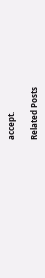accept.

Related Posts